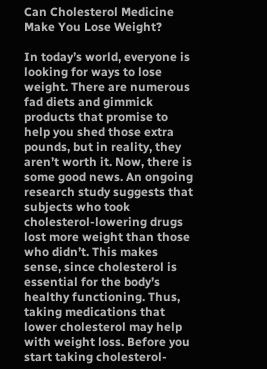Can Cholesterol Medicine Make You Lose Weight?

In today’s world, everyone is looking for ways to lose weight. There are numerous fad diets and gimmick products that promise to help you shed those extra pounds, but in reality, they aren’t worth it. Now, there is some good news. An ongoing research study suggests that subjects who took cholesterol-lowering drugs lost more weight than those who didn’t. This makes sense, since cholesterol is essential for the body’s healthy functioning. Thus, taking medications that lower cholesterol may help with weight loss. Before you start taking cholesterol-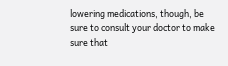lowering medications, though, be sure to consult your doctor to make sure that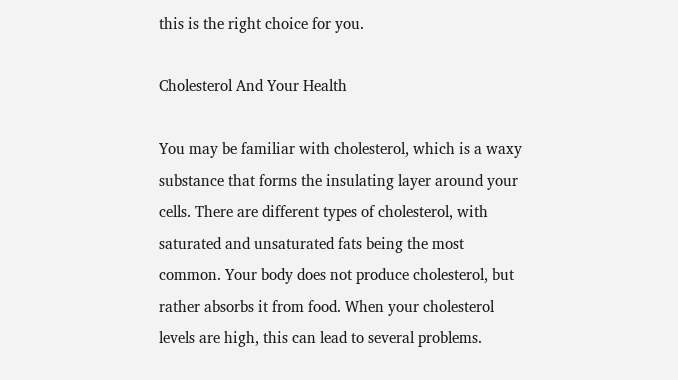this is the right choice for you.

Cholesterol And Your Health

You may be familiar with cholesterol, which is a waxy substance that forms the insulating layer around your cells. There are different types of cholesterol, with saturated and unsaturated fats being the most common. Your body does not produce cholesterol, but rather absorbs it from food. When your cholesterol levels are high, this can lead to several problems.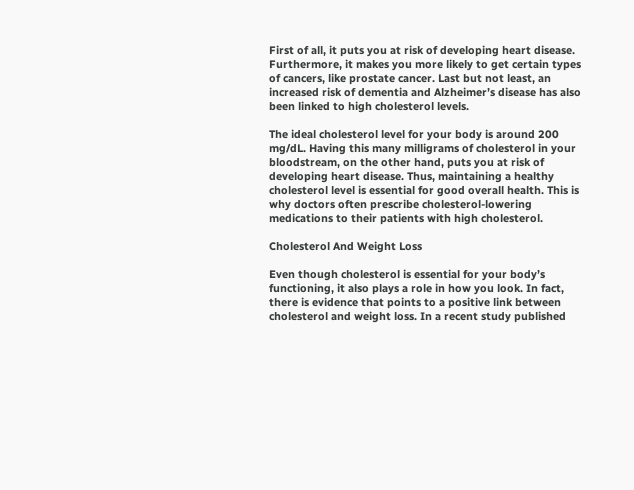First of all, it puts you at risk of developing heart disease. Furthermore, it makes you more likely to get certain types of cancers, like prostate cancer. Last but not least, an increased risk of dementia and Alzheimer’s disease has also been linked to high cholesterol levels.

The ideal cholesterol level for your body is around 200 mg/dL. Having this many milligrams of cholesterol in your bloodstream, on the other hand, puts you at risk of developing heart disease. Thus, maintaining a healthy cholesterol level is essential for good overall health. This is why doctors often prescribe cholesterol-lowering medications to their patients with high cholesterol.

Cholesterol And Weight Loss

Even though cholesterol is essential for your body’s functioning, it also plays a role in how you look. In fact, there is evidence that points to a positive link between cholesterol and weight loss. In a recent study published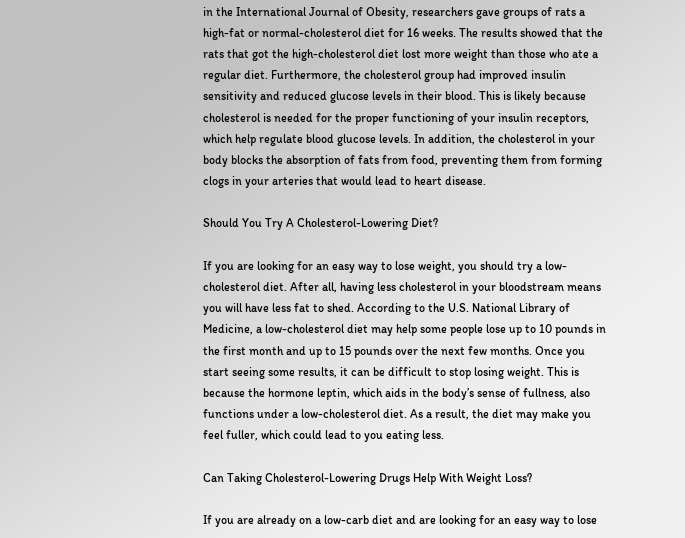in the International Journal of Obesity, researchers gave groups of rats a high-fat or normal-cholesterol diet for 16 weeks. The results showed that the rats that got the high-cholesterol diet lost more weight than those who ate a regular diet. Furthermore, the cholesterol group had improved insulin sensitivity and reduced glucose levels in their blood. This is likely because cholesterol is needed for the proper functioning of your insulin receptors, which help regulate blood glucose levels. In addition, the cholesterol in your body blocks the absorption of fats from food, preventing them from forming clogs in your arteries that would lead to heart disease.

Should You Try A Cholesterol-Lowering Diet?

If you are looking for an easy way to lose weight, you should try a low-cholesterol diet. After all, having less cholesterol in your bloodstream means you will have less fat to shed. According to the U.S. National Library of Medicine, a low-cholesterol diet may help some people lose up to 10 pounds in the first month and up to 15 pounds over the next few months. Once you start seeing some results, it can be difficult to stop losing weight. This is because the hormone leptin, which aids in the body’s sense of fullness, also functions under a low-cholesterol diet. As a result, the diet may make you feel fuller, which could lead to you eating less.

Can Taking Cholesterol-Lowering Drugs Help With Weight Loss?

If you are already on a low-carb diet and are looking for an easy way to lose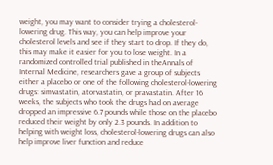weight, you may want to consider trying a cholesterol-lowering drug. This way, you can help improve your cholesterol levels and see if they start to drop. If they do, this may make it easier for you to lose weight. In a randomized controlled trial published in theAnnals of Internal Medicine, researchers gave a group of subjects either a placebo or one of the following cholesterol-lowering drugs: simvastatin, atorvastatin, or pravastatin. After 16 weeks, the subjects who took the drugs had on average dropped an impressive 6.7 pounds while those on the placebo reduced their weight by only 2.3 pounds. In addition to helping with weight loss, cholesterol-lowering drugs can also help improve liver function and reduce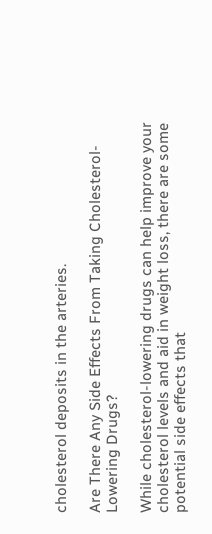cholesterol deposits in the arteries.

Are There Any Side Effects From Taking Cholesterol-Lowering Drugs?

While cholesterol-lowering drugs can help improve your cholesterol levels and aid in weight loss, there are some potential side effects that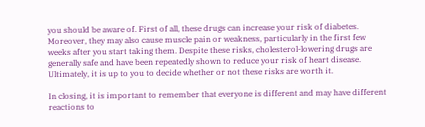you should be aware of. First of all, these drugs can increase your risk of diabetes. Moreover, they may also cause muscle pain or weakness, particularly in the first few weeks after you start taking them. Despite these risks, cholesterol-lowering drugs are generally safe and have been repeatedly shown to reduce your risk of heart disease. Ultimately, it is up to you to decide whether or not these risks are worth it.

In closing, it is important to remember that everyone is different and may have different reactions to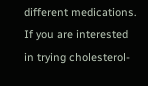different medications. If you are interested in trying cholesterol-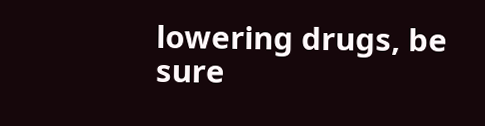lowering drugs, be sure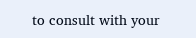to consult with your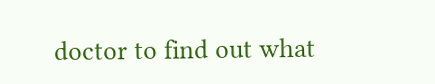doctor to find out what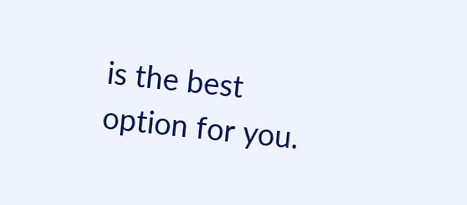is the best option for you.